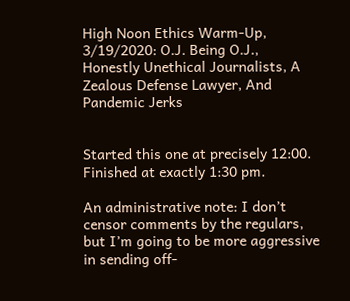High Noon Ethics Warm-Up, 3/19/2020: O.J. Being O.J., Honestly Unethical Journalists, A Zealous Defense Lawyer, And Pandemic Jerks


Started this one at precisely 12:00. Finished at exactly 1:30 pm.

An administrative note: I don’t censor comments by the regulars, but I’m going to be more aggressive in sending off-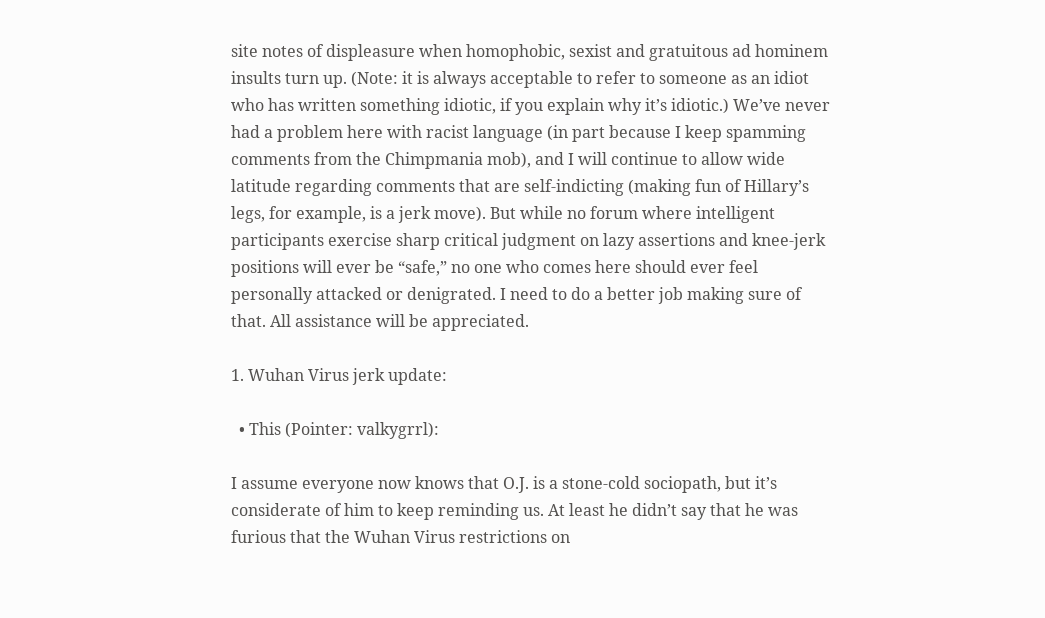site notes of displeasure when homophobic, sexist and gratuitous ad hominem insults turn up. (Note: it is always acceptable to refer to someone as an idiot who has written something idiotic, if you explain why it’s idiotic.) We’ve never had a problem here with racist language (in part because I keep spamming comments from the Chimpmania mob), and I will continue to allow wide latitude regarding comments that are self-indicting (making fun of Hillary’s legs, for example, is a jerk move). But while no forum where intelligent participants exercise sharp critical judgment on lazy assertions and knee-jerk positions will ever be “safe,” no one who comes here should ever feel personally attacked or denigrated. I need to do a better job making sure of that. All assistance will be appreciated.

1. Wuhan Virus jerk update:

  • This (Pointer: valkygrrl):

I assume everyone now knows that O.J. is a stone-cold sociopath, but it’s considerate of him to keep reminding us. At least he didn’t say that he was furious that the Wuhan Virus restrictions on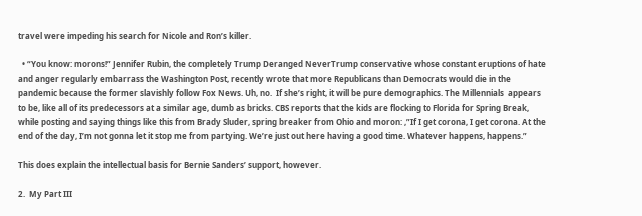travel were impeding his search for Nicole and Ron’s killer.

  • “You know: morons!” Jennifer Rubin, the completely Trump Deranged NeverTrump conservative whose constant eruptions of hate and anger regularly embarrass the Washington Post, recently wrote that more Republicans than Democrats would die in the pandemic because the former slavishly follow Fox News. Uh, no.  If she’s right, it will be pure demographics. The Millennials  appears to be, like all of its predecessors at a similar age, dumb as bricks. CBS reports that the kids are flocking to Florida for Spring Break, while posting and saying things like this from Brady Sluder, spring breaker from Ohio and moron: ,”If I get corona, I get corona. At the end of the day, I’m not gonna let it stop me from partying. We’re just out here having a good time. Whatever happens, happens.”

This does explain the intellectual basis for Bernie Sanders’ support, however.

2.  My Part III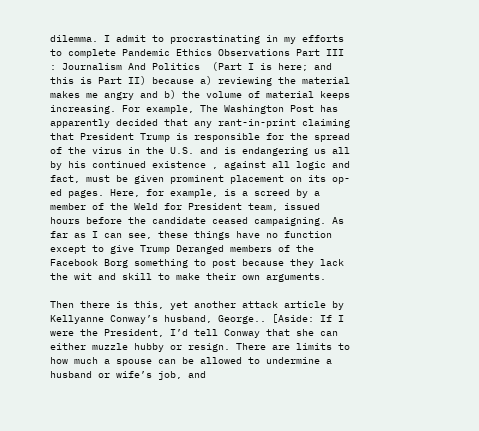dilemma. I admit to procrastinating in my efforts to complete Pandemic Ethics Observations Part III : Journalism And Politics  (Part I is here; and this is Part II) because a) reviewing the material makes me angry and b) the volume of material keeps increasing. For example, The Washington Post has apparently decided that any rant-in-print claiming that President Trump is responsible for the spread of the virus in the U.S. and is endangering us all by his continued existence , against all logic and fact, must be given prominent placement on its op-ed pages. Here, for example, is a screed by a member of the Weld for President team, issued hours before the candidate ceased campaigning. As far as I can see, these things have no function except to give Trump Deranged members of the Facebook Borg something to post because they lack the wit and skill to make their own arguments.

Then there is this, yet another attack article by Kellyanne Conway’s husband, George.. [Aside: If I were the President, I’d tell Conway that she can either muzzle hubby or resign. There are limits to how much a spouse can be allowed to undermine a husband or wife’s job, and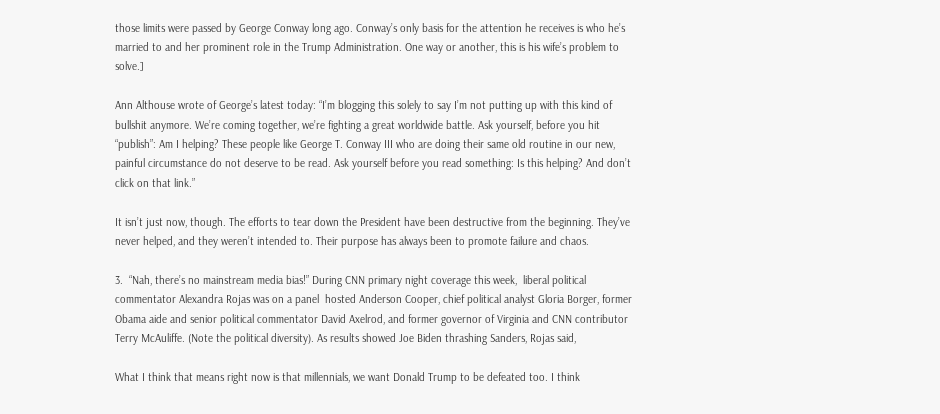those limits were passed by George Conway long ago. Conway’s only basis for the attention he receives is who he’s married to and her prominent role in the Trump Administration. One way or another, this is his wife’s problem to solve.]

Ann Althouse wrote of George’s latest today: “I’m blogging this solely to say I’m not putting up with this kind of bullshit anymore. We’re coming together, we’re fighting a great worldwide battle. Ask yourself, before you hit “publish”: Am I helping? These people like George T. Conway III who are doing their same old routine in our new, painful circumstance do not deserve to be read. Ask yourself before you read something: Is this helping? And don’t click on that link.”

It isn’t just now, though. The efforts to tear down the President have been destructive from the beginning. They’ve never helped, and they weren’t intended to. Their purpose has always been to promote failure and chaos.

3.  “Nah, there’s no mainstream media bias!” During CNN primary night coverage this week,  liberal political commentator Alexandra Rojas was on a panel  hosted Anderson Cooper, chief political analyst Gloria Borger, former Obama aide and senior political commentator David Axelrod, and former governor of Virginia and CNN contributor Terry McAuliffe. (Note the political diversity). As results showed Joe Biden thrashing Sanders, Rojas said,

What I think that means right now is that millennials, we want Donald Trump to be defeated too. I think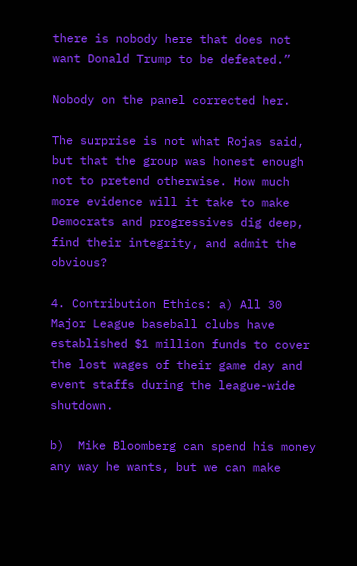there is nobody here that does not want Donald Trump to be defeated.”

Nobody on the panel corrected her.

The surprise is not what Rojas said, but that the group was honest enough not to pretend otherwise. How much more evidence will it take to make Democrats and progressives dig deep, find their integrity, and admit the obvious?

4. Contribution Ethics: a) All 30 Major League baseball clubs have established $1 million funds to cover the lost wages of their game day and event staffs during the league-wide shutdown.

b)  Mike Bloomberg can spend his money any way he wants, but we can make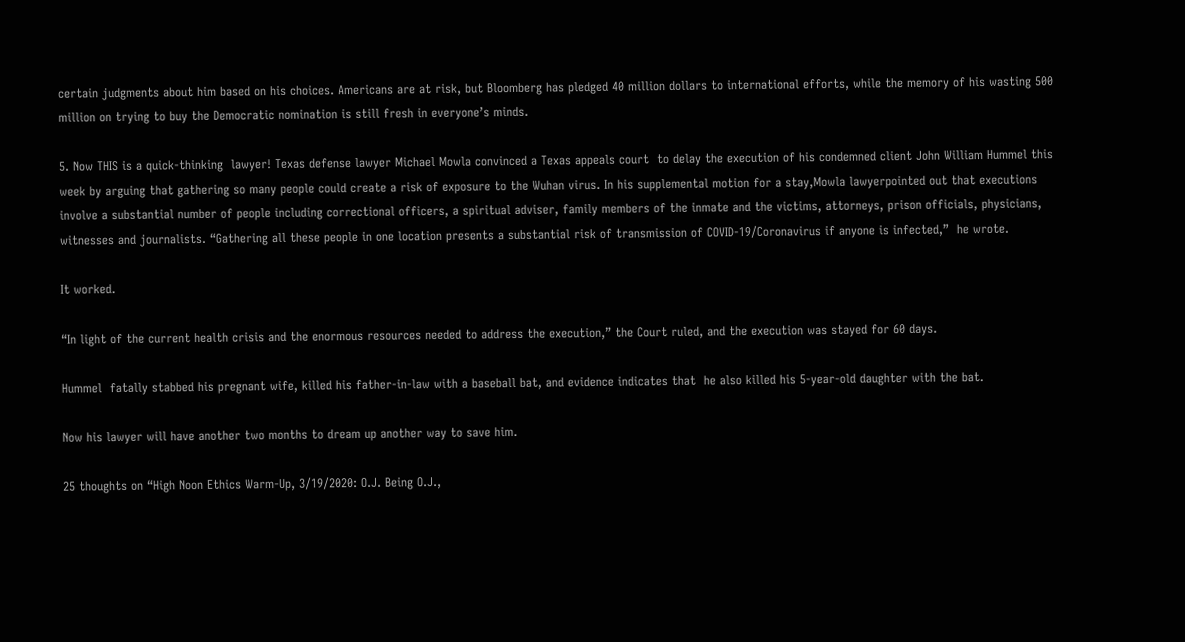certain judgments about him based on his choices. Americans are at risk, but Bloomberg has pledged 40 million dollars to international efforts, while the memory of his wasting 500 million on trying to buy the Democratic nomination is still fresh in everyone’s minds.

5. Now THIS is a quick-thinking  lawyer! Texas defense lawyer Michael Mowla convinced a Texas appeals court  to delay the execution of his condemned client John William Hummel this week by arguing that gathering so many people could create a risk of exposure to the Wuhan virus. In his supplemental motion for a stay,Mowla lawyerpointed out that executions involve a substantial number of people including correctional officers, a spiritual adviser, family members of the inmate and the victims, attorneys, prison officials, physicians, witnesses and journalists. “Gathering all these people in one location presents a substantial risk of transmission of COVID-19/Coronavirus if anyone is infected,”  he wrote.

It worked.

“In light of the current health crisis and the enormous resources needed to address the execution,” the Court ruled, and the execution was stayed for 60 days.

Hummel  fatally stabbed his pregnant wife, killed his father-in-law with a baseball bat, and evidence indicates that  he also killed his 5-year-old daughter with the bat.

Now his lawyer will have another two months to dream up another way to save him.

25 thoughts on “High Noon Ethics Warm-Up, 3/19/2020: O.J. Being O.J.,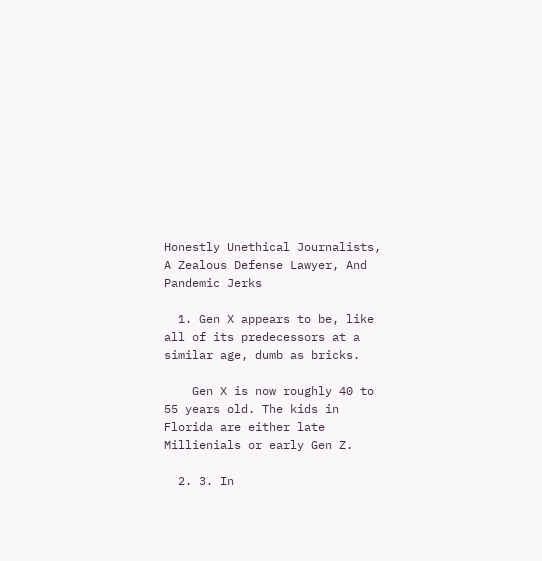Honestly Unethical Journalists, A Zealous Defense Lawyer, And Pandemic Jerks

  1. Gen X appears to be, like all of its predecessors at a similar age, dumb as bricks.

    Gen X is now roughly 40 to 55 years old. The kids in Florida are either late Millienials or early Gen Z.

  2. 3. In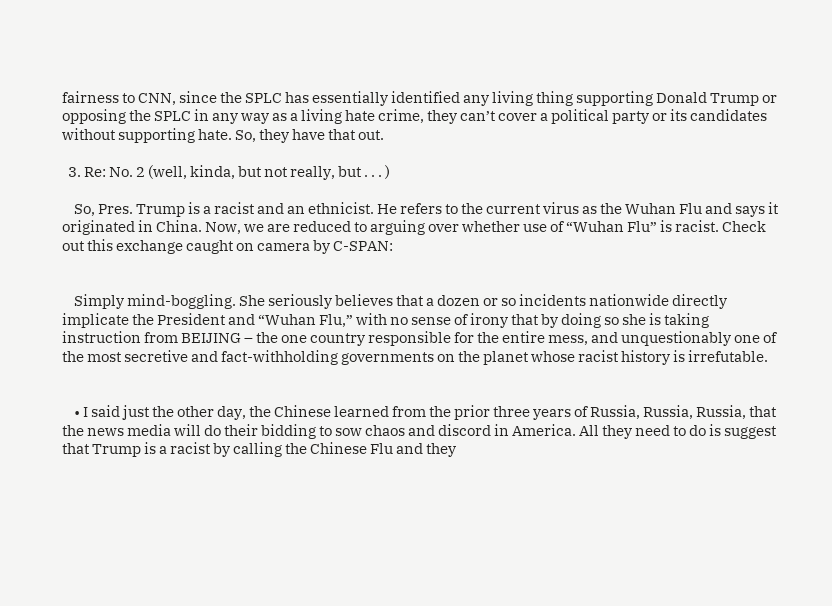fairness to CNN, since the SPLC has essentially identified any living thing supporting Donald Trump or opposing the SPLC in any way as a living hate crime, they can’t cover a political party or its candidates without supporting hate. So, they have that out.

  3. Re: No. 2 (well, kinda, but not really, but . . . )

    So, Pres. Trump is a racist and an ethnicist. He refers to the current virus as the Wuhan Flu and says it originated in China. Now, we are reduced to arguing over whether use of “Wuhan Flu” is racist. Check out this exchange caught on camera by C-SPAN:


    Simply mind-boggling. She seriously believes that a dozen or so incidents nationwide directly implicate the President and “Wuhan Flu,” with no sense of irony that by doing so she is taking instruction from BEIJING – the one country responsible for the entire mess, and unquestionably one of the most secretive and fact-withholding governments on the planet whose racist history is irrefutable.


    • I said just the other day, the Chinese learned from the prior three years of Russia, Russia, Russia, that the news media will do their bidding to sow chaos and discord in America. All they need to do is suggest that Trump is a racist by calling the Chinese Flu and they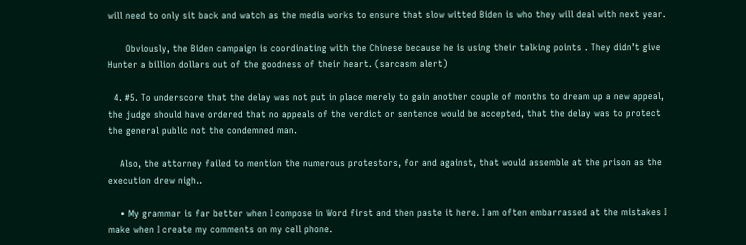will need to only sit back and watch as the media works to ensure that slow witted Biden is who they will deal with next year.

      Obviously, the Biden campaign is coordinating with the Chinese because he is using their talking points . They didn’t give Hunter a billion dollars out of the goodness of their heart. (sarcasm alert)

  4. #5. To underscore that the delay was not put in place merely to gain another couple of months to dream up a new appeal, the judge should have ordered that no appeals of the verdict or sentence would be accepted, that the delay was to protect the general public not the condemned man.

    Also, the attorney failed to mention the numerous protestors, for and against, that would assemble at the prison as the execution drew nigh..

    • My grammar is far better when I compose in Word first and then paste it here. I am often embarrassed at the mistakes I make when I create my comments on my cell phone.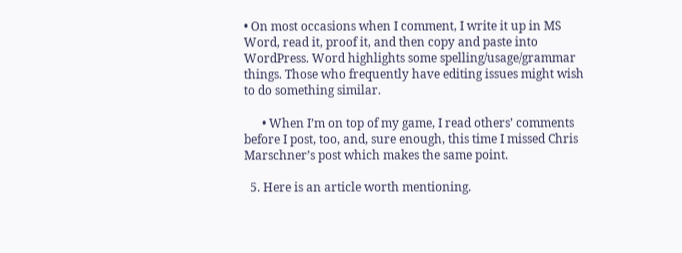• On most occasions when I comment, I write it up in MS Word, read it, proof it, and then copy and paste into WordPress. Word highlights some spelling/usage/grammar things. Those who frequently have editing issues might wish to do something similar.

      • When I’m on top of my game, I read others’ comments before I post, too, and, sure enough, this time I missed Chris Marschner’s post which makes the same point.

  5. Here is an article worth mentioning.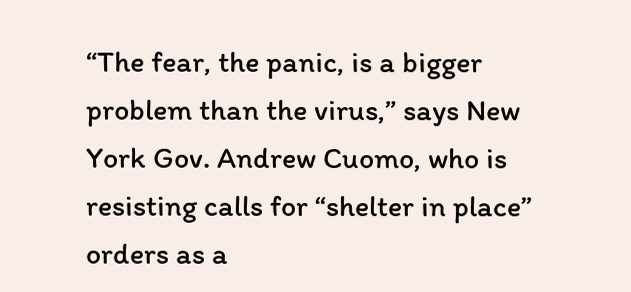“The fear, the panic, is a bigger problem than the virus,” says New York Gov. Andrew Cuomo, who is resisting calls for “shelter in place” orders as a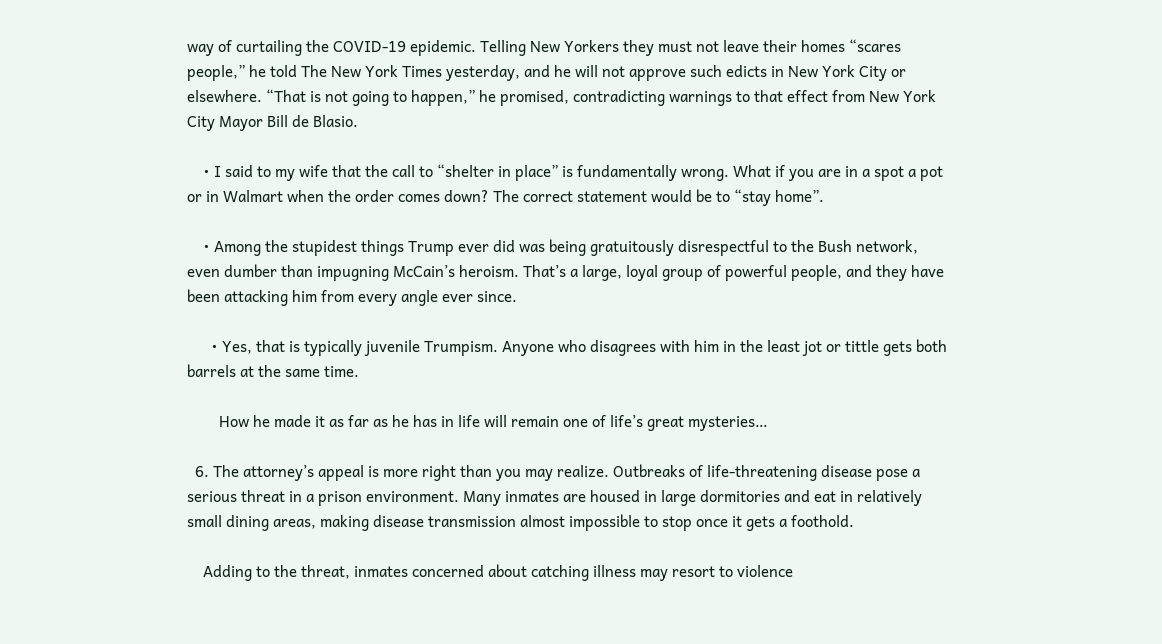way of curtailing the COVID-19 epidemic. Telling New Yorkers they must not leave their homes “scares people,” he told The New York Times yesterday, and he will not approve such edicts in New York City or elsewhere. “That is not going to happen,” he promised, contradicting warnings to that effect from New York City Mayor Bill de Blasio.

    • I said to my wife that the call to “shelter in place” is fundamentally wrong. What if you are in a spot a pot or in Walmart when the order comes down? The correct statement would be to “stay home”.

    • Among the stupidest things Trump ever did was being gratuitously disrespectful to the Bush network, even dumber than impugning McCain’s heroism. That’s a large, loyal group of powerful people, and they have been attacking him from every angle ever since.

      • Yes, that is typically juvenile Trumpism. Anyone who disagrees with him in the least jot or tittle gets both barrels at the same time.

        How he made it as far as he has in life will remain one of life’s great mysteries…

  6. The attorney’s appeal is more right than you may realize. Outbreaks of life-threatening disease pose a serious threat in a prison environment. Many inmates are housed in large dormitories and eat in relatively small dining areas, making disease transmission almost impossible to stop once it gets a foothold.

    Adding to the threat, inmates concerned about catching illness may resort to violence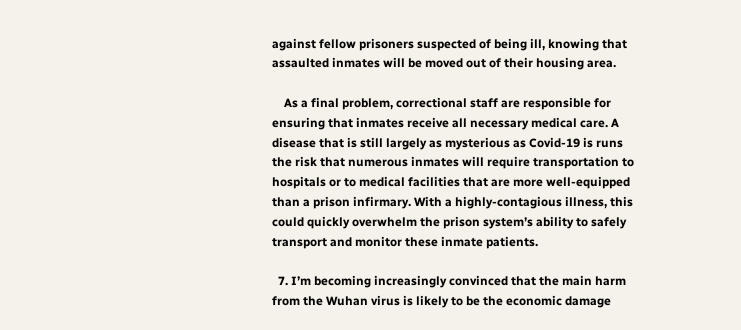against fellow prisoners suspected of being ill, knowing that assaulted inmates will be moved out of their housing area.

    As a final problem, correctional staff are responsible for ensuring that inmates receive all necessary medical care. A disease that is still largely as mysterious as Covid-19 is runs the risk that numerous inmates will require transportation to hospitals or to medical facilities that are more well-equipped than a prison infirmary. With a highly-contagious illness, this could quickly overwhelm the prison system’s ability to safely transport and monitor these inmate patients.

  7. I’m becoming increasingly convinced that the main harm from the Wuhan virus is likely to be the economic damage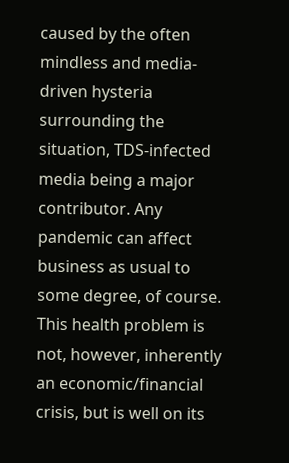caused by the often mindless and media-driven hysteria surrounding the situation, TDS-infected media being a major contributor. Any pandemic can affect business as usual to some degree, of course. This health problem is not, however, inherently an economic/financial crisis, but is well on its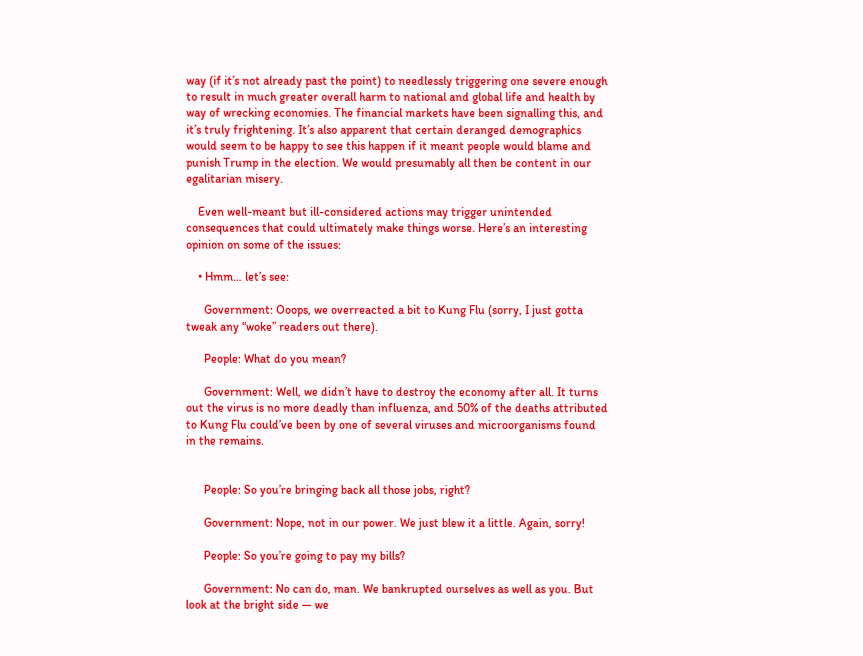way (if it’s not already past the point) to needlessly triggering one severe enough to result in much greater overall harm to national and global life and health by way of wrecking economies. The financial markets have been signalling this, and it’s truly frightening. It’s also apparent that certain deranged demographics would seem to be happy to see this happen if it meant people would blame and punish Trump in the election. We would presumably all then be content in our egalitarian misery.

    Even well-meant but ill-considered actions may trigger unintended consequences that could ultimately make things worse. Here’s an interesting opinion on some of the issues:

    • Hmm… let’s see:

      Government: Ooops, we overreacted a bit to Kung Flu (sorry, I just gotta tweak any “woke” readers out there).

      People: What do you mean?

      Government: Well, we didn’t have to destroy the economy after all. It turns out the virus is no more deadly than influenza, and 50% of the deaths attributed to Kung Flu could’ve been by one of several viruses and microorganisms found in the remains.


      People: So you’re bringing back all those jobs, right?

      Government: Nope, not in our power. We just blew it a little. Again, sorry!

      People: So you’re going to pay my bills?

      Government: No can do, man. We bankrupted ourselves as well as you. But look at the bright side — we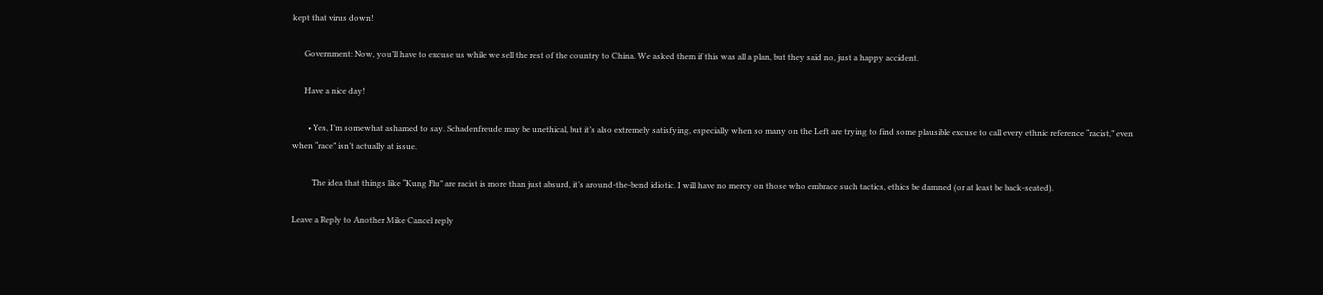kept that virus down!

      Government: Now, you’ll have to excuse us while we sell the rest of the country to China. We asked them if this was all a plan, but they said no, just a happy accident.

      Have a nice day!

        • Yes, I’m somewhat ashamed to say. Schadenfreude may be unethical, but it’s also extremely satisfying, especially when so many on the Left are trying to find some plausible excuse to call every ethnic reference “racist,” even when “race” isn’t actually at issue.

          The idea that things like “Kung Flu” are racist is more than just absurd, it’s around-the-bend idiotic. I will have no mercy on those who embrace such tactics, ethics be damned (or at least be back-seated).

Leave a Reply to Another Mike Cancel reply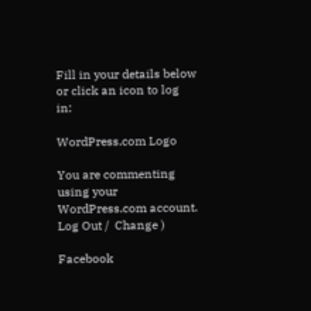Fill in your details below or click an icon to log in:

WordPress.com Logo

You are commenting using your WordPress.com account. Log Out /  Change )

Facebook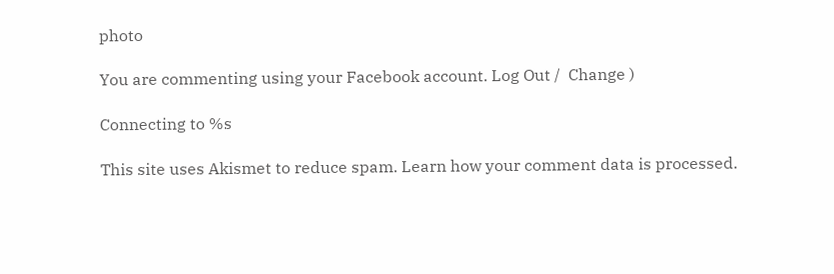photo

You are commenting using your Facebook account. Log Out /  Change )

Connecting to %s

This site uses Akismet to reduce spam. Learn how your comment data is processed.